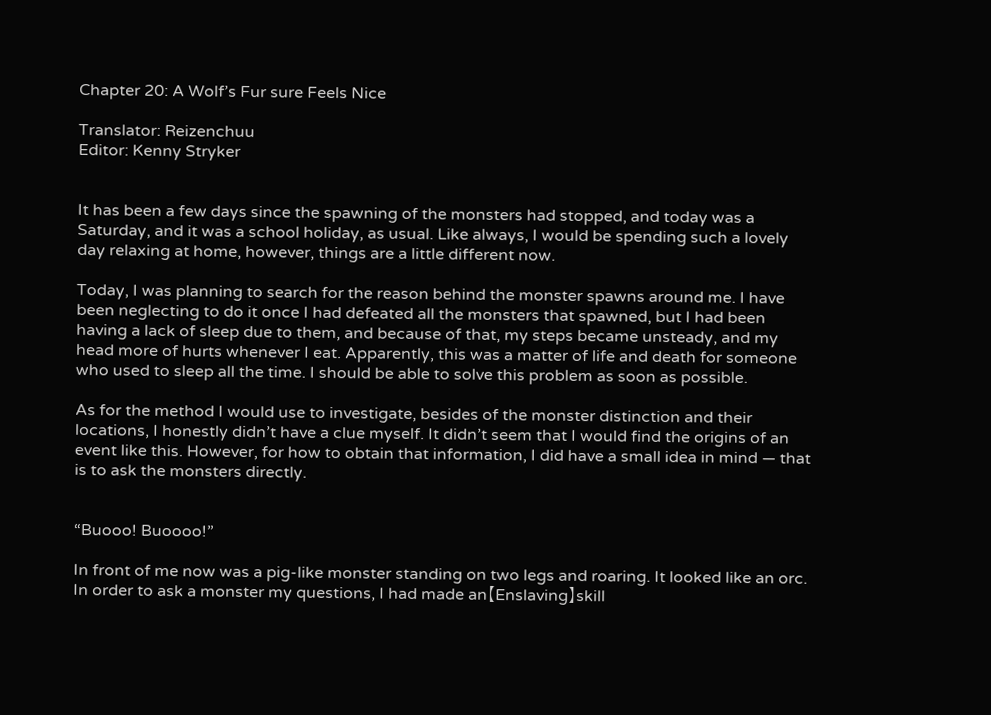Chapter 20: A Wolf’s Fur sure Feels Nice

Translator: Reizenchuu
Editor: Kenny Stryker


It has been a few days since the spawning of the monsters had stopped, and today was a Saturday, and it was a school holiday, as usual. Like always, I would be spending such a lovely day relaxing at home, however, things are a little different now.

Today, I was planning to search for the reason behind the monster spawns around me. I have been neglecting to do it once I had defeated all the monsters that spawned, but I had been having a lack of sleep due to them, and because of that, my steps became unsteady, and my head more of hurts whenever I eat. Apparently, this was a matter of life and death for someone who used to sleep all the time. I should be able to solve this problem as soon as possible.

As for the method I would use to investigate, besides of the monster distinction and their locations, I honestly didn’t have a clue myself. It didn’t seem that I would find the origins of an event like this. However, for how to obtain that information, I did have a small idea in mind — that is to ask the monsters directly.


“Buooo! Buoooo!”

In front of me now was a pig-like monster standing on two legs and roaring. It looked like an orc. In order to ask a monster my questions, I had made an【Enslaving】skill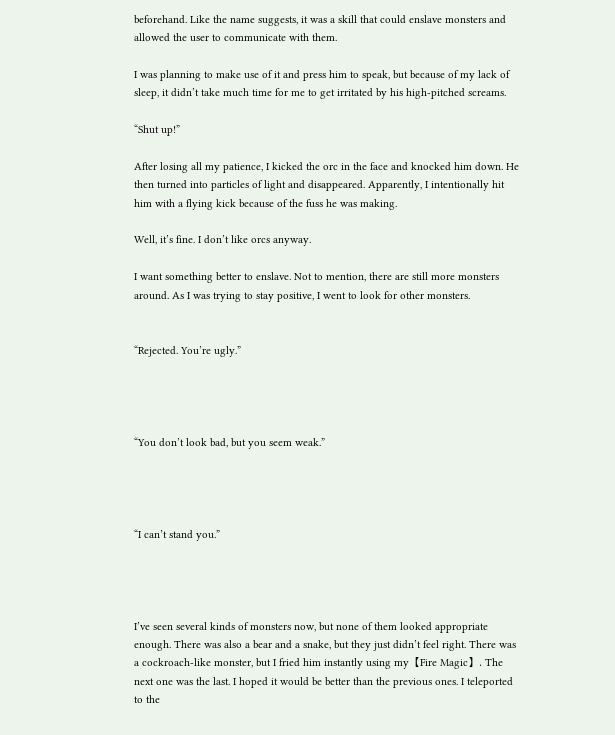beforehand. Like the name suggests, it was a skill that could enslave monsters and allowed the user to communicate with them.

I was planning to make use of it and press him to speak, but because of my lack of sleep, it didn’t take much time for me to get irritated by his high-pitched screams.

“Shut up!”

After losing all my patience, I kicked the orc in the face and knocked him down. He then turned into particles of light and disappeared. Apparently, I intentionally hit him with a flying kick because of the fuss he was making.

Well, it’s fine. I don’t like orcs anyway.

I want something better to enslave. Not to mention, there are still more monsters around. As I was trying to stay positive, I went to look for other monsters.


“Rejected. You’re ugly.”




“You don’t look bad, but you seem weak.”




“I can’t stand you.”




I’ve seen several kinds of monsters now, but none of them looked appropriate enough. There was also a bear and a snake, but they just didn’t feel right. There was a cockroach-like monster, but I fried him instantly using my【Fire Magic】. The next one was the last. I hoped it would be better than the previous ones. I teleported to the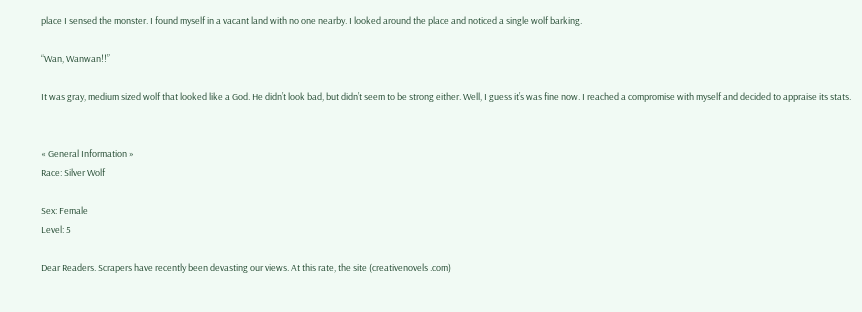place I sensed the monster. I found myself in a vacant land with no one nearby. I looked around the place and noticed a single wolf barking.

“Wan, Wanwan!!”

It was gray, medium sized wolf that looked like a God. He didn’t look bad, but didn’t seem to be strong either. Well, I guess it’s was fine now. I reached a compromise with myself and decided to appraise its stats.


« General Information »
Race: Silver Wolf

Sex: Female
Level: 5

Dear Readers. Scrapers have recently been devasting our views. At this rate, the site (creativenovels .com)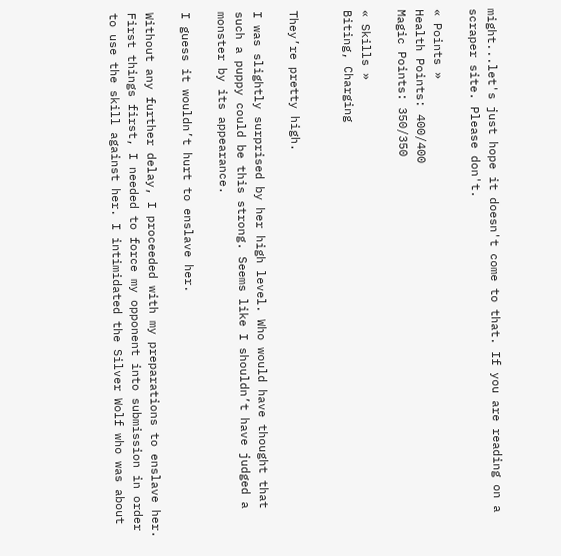might...let's just hope it doesn't come to that. If you are reading on a scraper site. Please don't.

« Points »
Health Points: 400/400
Magic Points: 350/350

« Skills »
Biting, Charging


They’re pretty high.

I was slightly surprised by her high level. Who would have thought that such a puppy could be this strong. Seems like I shouldn’t have judged a monster by its appearance.

I guess it wouldn’t hurt to enslave her.

Without any further delay, I proceeded with my preparations to enslave her. First things first, I needed to force my opponent into submission in order to use the skill against her. I intimidated the Silver Wolf who was about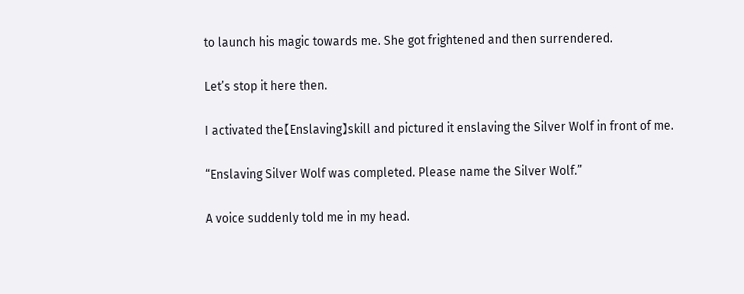to launch his magic towards me. She got frightened and then surrendered.

Let’s stop it here then.

I activated the【Enslaving】skill and pictured it enslaving the Silver Wolf in front of me.

“Enslaving Silver Wolf was completed. Please name the Silver Wolf.”

A voice suddenly told me in my head.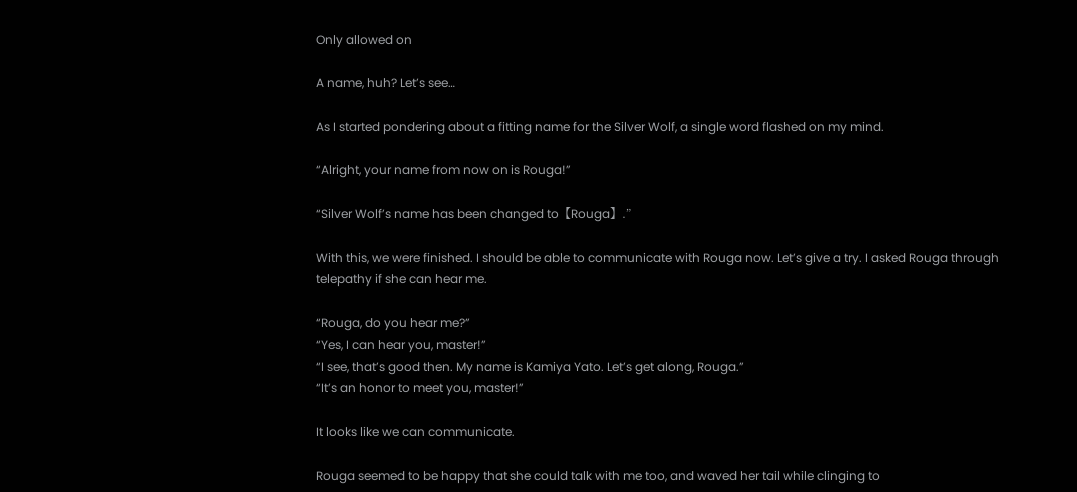Only allowed on

A name, huh? Let’s see…

As I started pondering about a fitting name for the Silver Wolf, a single word flashed on my mind.

“Alright, your name from now on is Rouga!”

“Silver Wolf’s name has been changed to【Rouga】.”

With this, we were finished. I should be able to communicate with Rouga now. Let’s give a try. I asked Rouga through telepathy if she can hear me.

“Rouga, do you hear me?”
“Yes, I can hear you, master!”
“I see, that’s good then. My name is Kamiya Yato. Let’s get along, Rouga.”
“It’s an honor to meet you, master!”

It looks like we can communicate.

Rouga seemed to be happy that she could talk with me too, and waved her tail while clinging to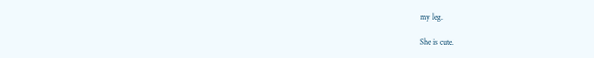my leg.

She is cute.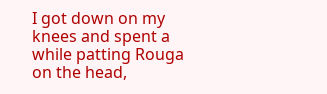I got down on my knees and spent a while patting Rouga on the head,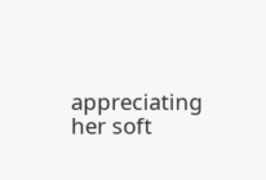appreciating her soft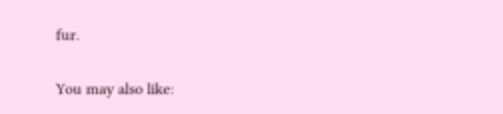fur.

You may also like: